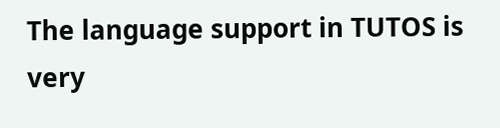The language support in TUTOS is very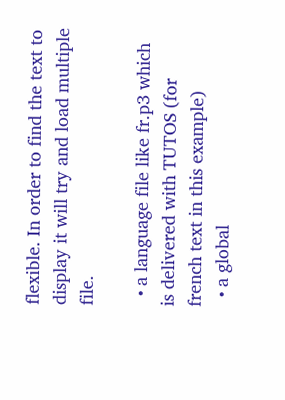flexible. In order to find the text to display it will try and load multiple file.

  • a language file like fr.p3 which is delivered with TUTOS (for french text in this example)
  • a global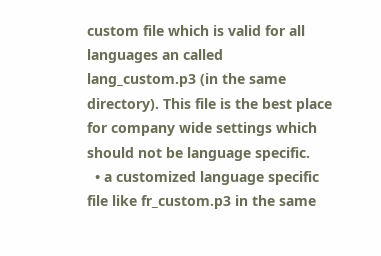custom file which is valid for all languages an called lang_custom.p3 (in the same directory). This file is the best place for company wide settings which should not be language specific.
  • a customized language specific file like fr_custom.p3 in the same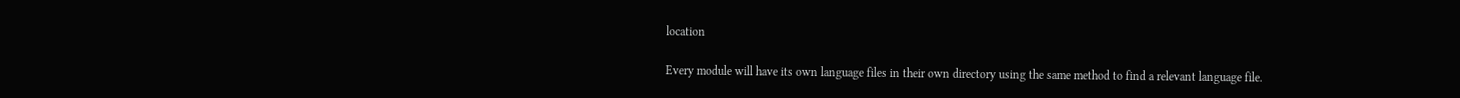location

Every module will have its own language files in their own directory using the same method to find a relevant language file.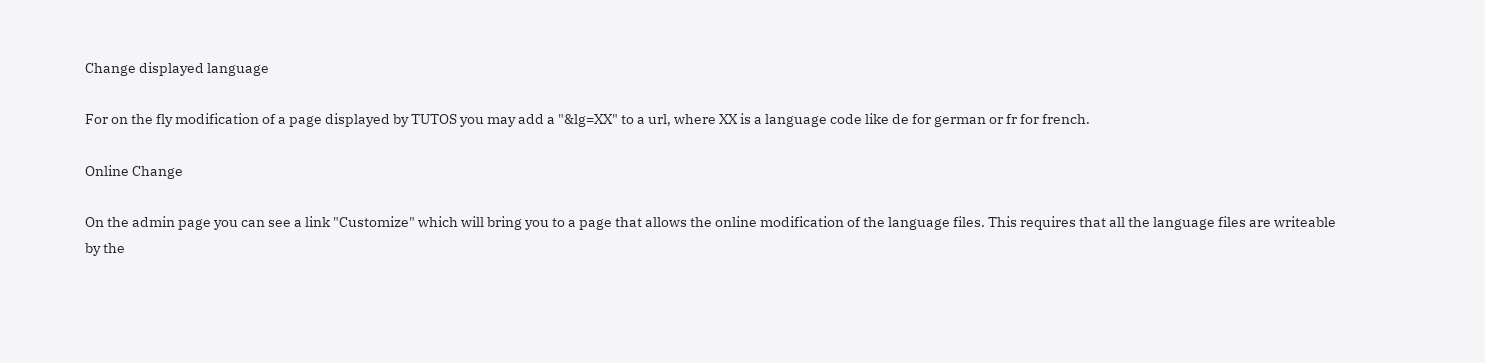Change displayed language

For on the fly modification of a page displayed by TUTOS you may add a "&lg=XX" to a url, where XX is a language code like de for german or fr for french.

Online Change

On the admin page you can see a link "Customize" which will bring you to a page that allows the online modification of the language files. This requires that all the language files are writeable by the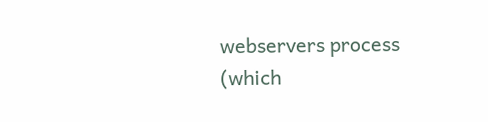webservers process (which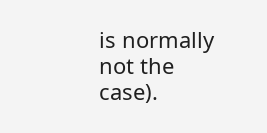is normally not the case).